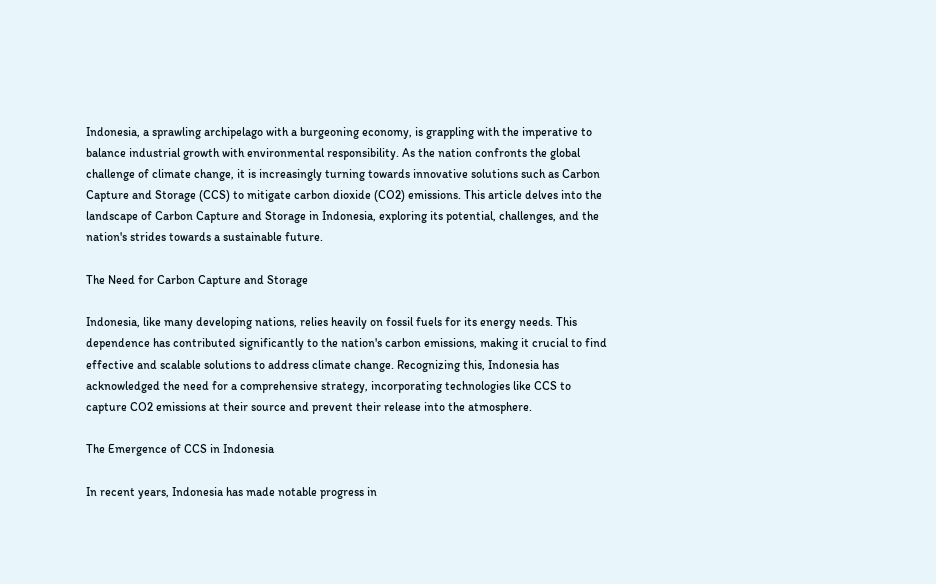Indonesia, a sprawling archipelago with a burgeoning economy, is grappling with the imperative to balance industrial growth with environmental responsibility. As the nation confronts the global challenge of climate change, it is increasingly turning towards innovative solutions such as Carbon Capture and Storage (CCS) to mitigate carbon dioxide (CO2) emissions. This article delves into the landscape of Carbon Capture and Storage in Indonesia, exploring its potential, challenges, and the nation's strides towards a sustainable future.

The Need for Carbon Capture and Storage

Indonesia, like many developing nations, relies heavily on fossil fuels for its energy needs. This dependence has contributed significantly to the nation's carbon emissions, making it crucial to find effective and scalable solutions to address climate change. Recognizing this, Indonesia has acknowledged the need for a comprehensive strategy, incorporating technologies like CCS to capture CO2 emissions at their source and prevent their release into the atmosphere.

The Emergence of CCS in Indonesia

In recent years, Indonesia has made notable progress in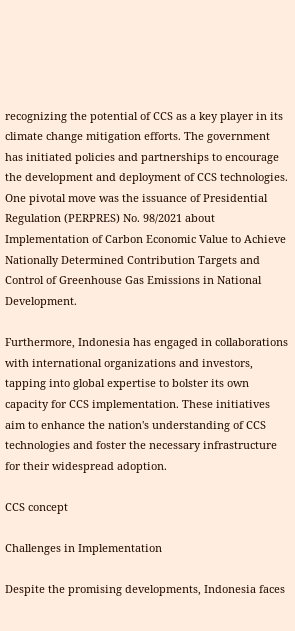recognizing the potential of CCS as a key player in its climate change mitigation efforts. The government has initiated policies and partnerships to encourage the development and deployment of CCS technologies. One pivotal move was the issuance of Presidential Regulation (PERPRES) No. 98/2021 about Implementation of Carbon Economic Value to Achieve Nationally Determined Contribution Targets and Control of Greenhouse Gas Emissions in National Development.

Furthermore, Indonesia has engaged in collaborations with international organizations and investors, tapping into global expertise to bolster its own capacity for CCS implementation. These initiatives aim to enhance the nation's understanding of CCS technologies and foster the necessary infrastructure for their widespread adoption.

CCS concept

Challenges in Implementation

Despite the promising developments, Indonesia faces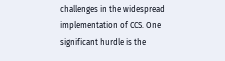challenges in the widespread implementation of CCS. One significant hurdle is the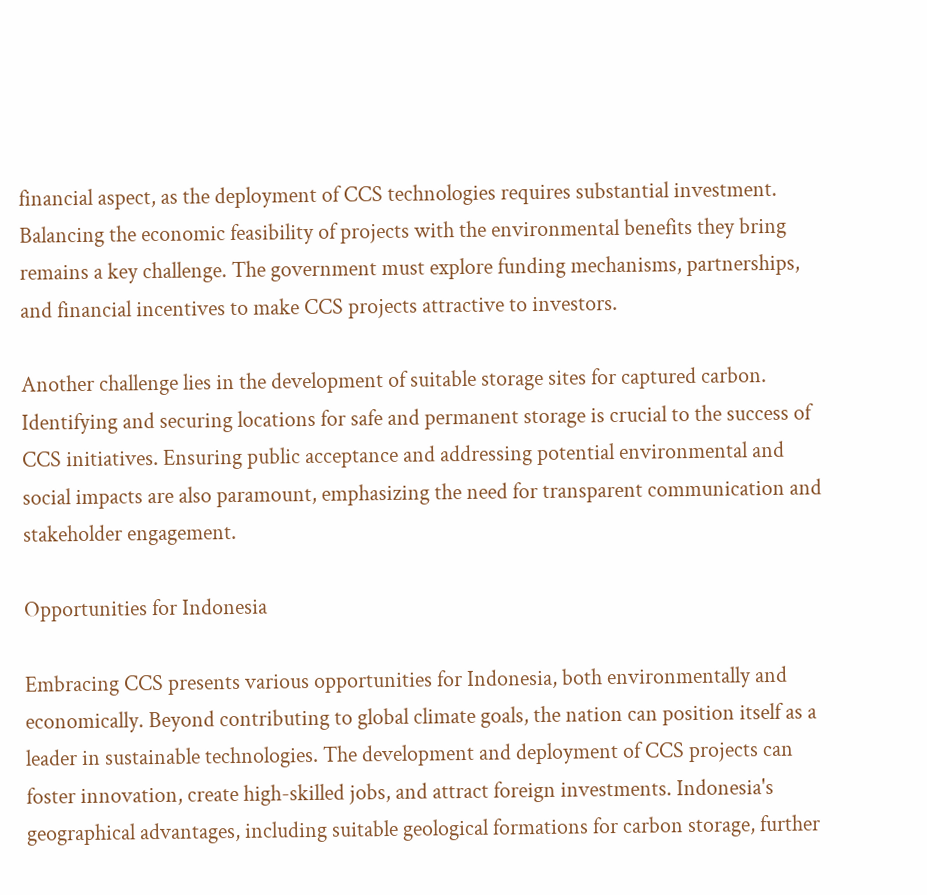financial aspect, as the deployment of CCS technologies requires substantial investment. Balancing the economic feasibility of projects with the environmental benefits they bring remains a key challenge. The government must explore funding mechanisms, partnerships, and financial incentives to make CCS projects attractive to investors.

Another challenge lies in the development of suitable storage sites for captured carbon. Identifying and securing locations for safe and permanent storage is crucial to the success of CCS initiatives. Ensuring public acceptance and addressing potential environmental and social impacts are also paramount, emphasizing the need for transparent communication and stakeholder engagement.

Opportunities for Indonesia

Embracing CCS presents various opportunities for Indonesia, both environmentally and economically. Beyond contributing to global climate goals, the nation can position itself as a leader in sustainable technologies. The development and deployment of CCS projects can foster innovation, create high-skilled jobs, and attract foreign investments. Indonesia's geographical advantages, including suitable geological formations for carbon storage, further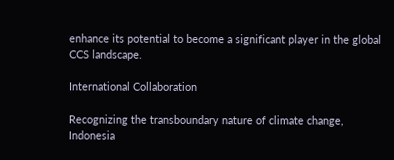enhance its potential to become a significant player in the global CCS landscape.

International Collaboration

Recognizing the transboundary nature of climate change, Indonesia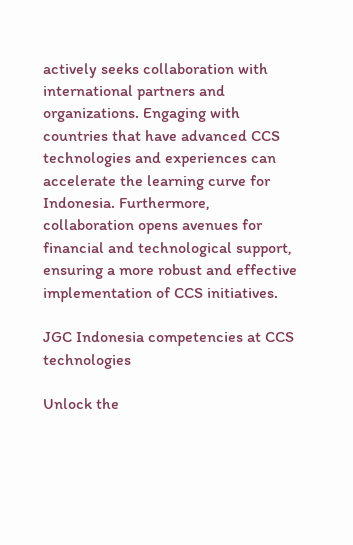actively seeks collaboration with international partners and organizations. Engaging with countries that have advanced CCS technologies and experiences can accelerate the learning curve for Indonesia. Furthermore, collaboration opens avenues for financial and technological support, ensuring a more robust and effective implementation of CCS initiatives.

JGC Indonesia competencies at CCS technologies

Unlock the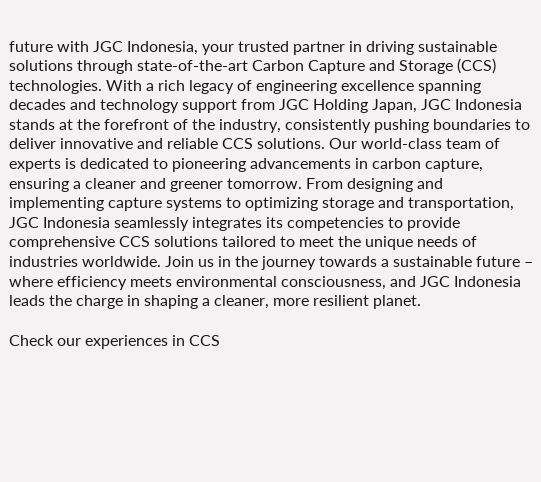future with JGC Indonesia, your trusted partner in driving sustainable solutions through state-of-the-art Carbon Capture and Storage (CCS) technologies. With a rich legacy of engineering excellence spanning decades and technology support from JGC Holding Japan, JGC Indonesia stands at the forefront of the industry, consistently pushing boundaries to deliver innovative and reliable CCS solutions. Our world-class team of experts is dedicated to pioneering advancements in carbon capture, ensuring a cleaner and greener tomorrow. From designing and implementing capture systems to optimizing storage and transportation, JGC Indonesia seamlessly integrates its competencies to provide comprehensive CCS solutions tailored to meet the unique needs of industries worldwide. Join us in the journey towards a sustainable future – where efficiency meets environmental consciousness, and JGC Indonesia leads the charge in shaping a cleaner, more resilient planet.

Check our experiences in CCS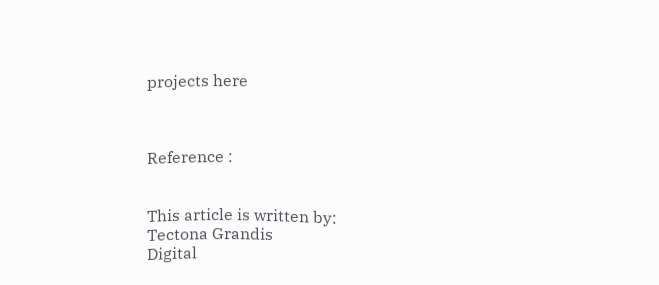projects here



Reference :


This article is written by:
Tectona Grandis
Digital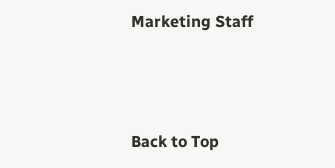Marketing Staff



Back to Top